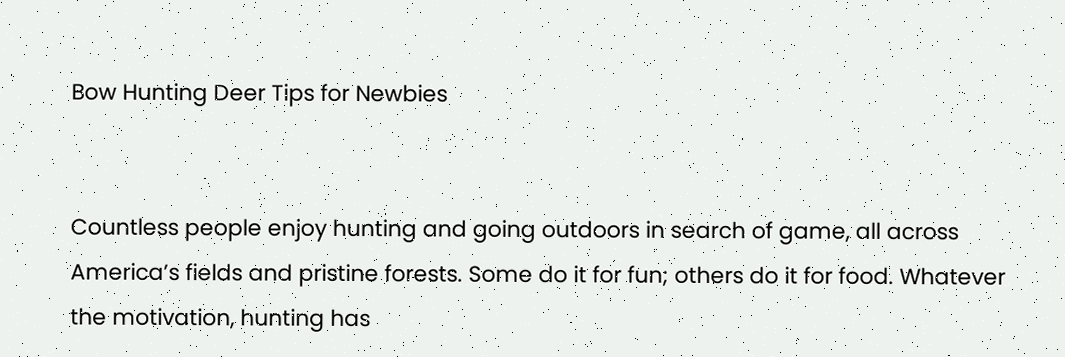Bow Hunting Deer Tips for Newbies


Countless people enjoy hunting and going outdoors in search of game, all across America’s fields and pristine forests. Some do it for fun; others do it for food. Whatever the motivation, hunting has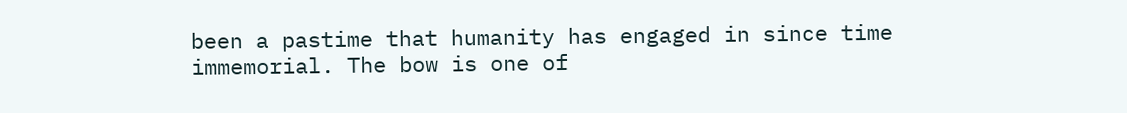been a pastime that humanity has engaged in since time immemorial. The bow is one of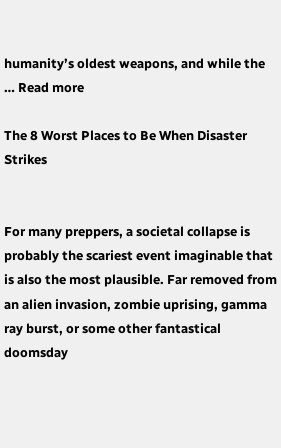humanity’s oldest weapons, and while the … Read more

The 8 Worst Places to Be When Disaster Strikes


For many preppers, a societal collapse is probably the scariest event imaginable that is also the most plausible. Far removed from an alien invasion, zombie uprising, gamma ray burst, or some other fantastical doomsday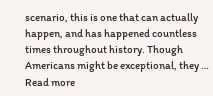scenario, this is one that can actually happen, and has happened countless times throughout history. Though Americans might be exceptional, they … Read more